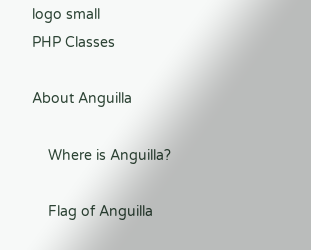logo small
PHP Classes

About Anguilla

    Where is Anguilla?

    Flag of Anguilla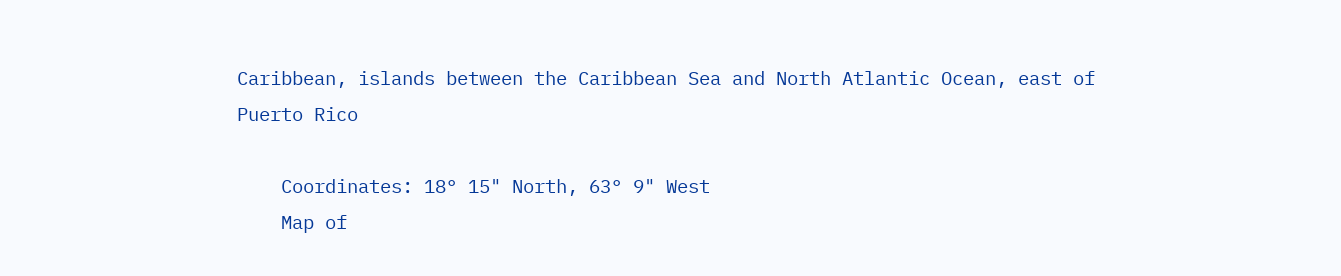Caribbean, islands between the Caribbean Sea and North Atlantic Ocean, east of Puerto Rico

    Coordinates: 18° 15" North, 63° 9" West
    Map of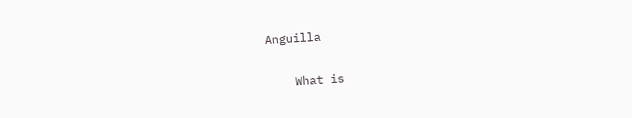Anguilla

    What is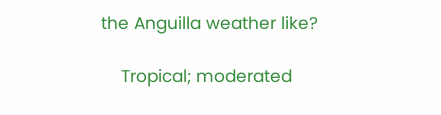the Anguilla weather like?

    Tropical; moderated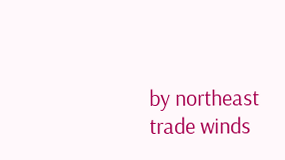by northeast trade winds